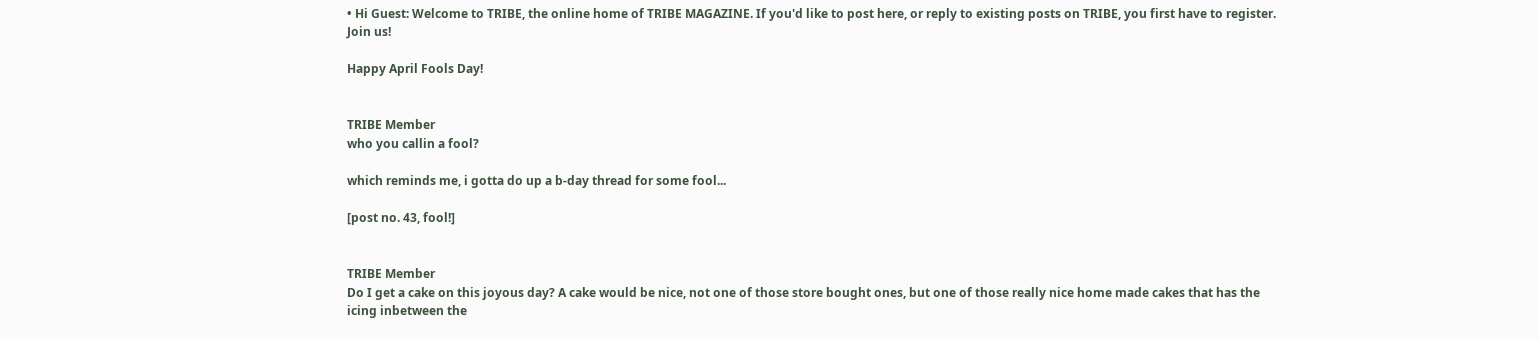• Hi Guest: Welcome to TRIBE, the online home of TRIBE MAGAZINE. If you'd like to post here, or reply to existing posts on TRIBE, you first have to register. Join us!

Happy April Fools Day!


TRIBE Member
who you callin a fool?

which reminds me, i gotta do up a b-day thread for some fool...

[post no. 43, fool!]


TRIBE Member
Do I get a cake on this joyous day? A cake would be nice, not one of those store bought ones, but one of those really nice home made cakes that has the icing inbetween the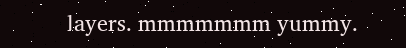layers. mmmmmmm yummy.